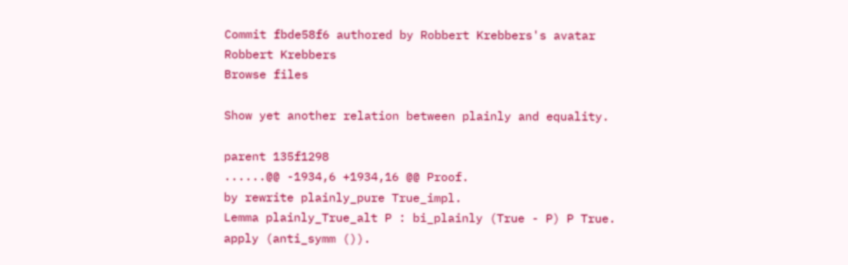Commit fbde58f6 authored by Robbert Krebbers's avatar Robbert Krebbers
Browse files

Show yet another relation between plainly and equality.

parent 135f1298
......@@ -1934,6 +1934,16 @@ Proof.
by rewrite plainly_pure True_impl.
Lemma plainly_True_alt P : bi_plainly (True - P) P True.
apply (anti_symm ()).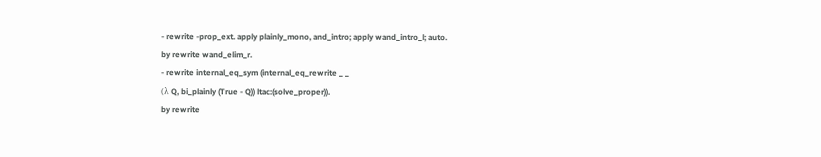- rewrite -prop_ext. apply plainly_mono, and_intro; apply wand_intro_l; auto.
by rewrite wand_elim_r.
- rewrite internal_eq_sym (internal_eq_rewrite _ _
(λ Q, bi_plainly (True - Q)) ltac:(solve_proper)).
by rewrite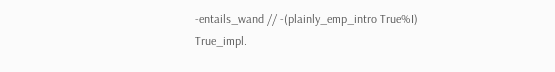-entails_wand // -(plainly_emp_intro True%I) True_impl.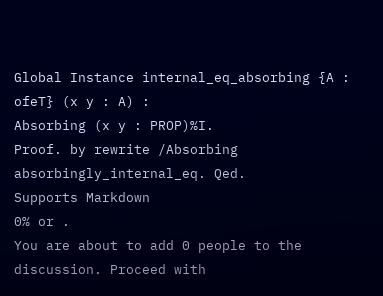Global Instance internal_eq_absorbing {A : ofeT} (x y : A) :
Absorbing (x y : PROP)%I.
Proof. by rewrite /Absorbing absorbingly_internal_eq. Qed.
Supports Markdown
0% or .
You are about to add 0 people to the discussion. Proceed with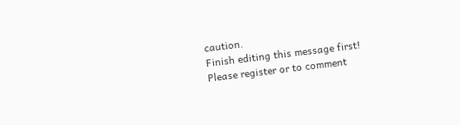caution.
Finish editing this message first!
Please register or to comment